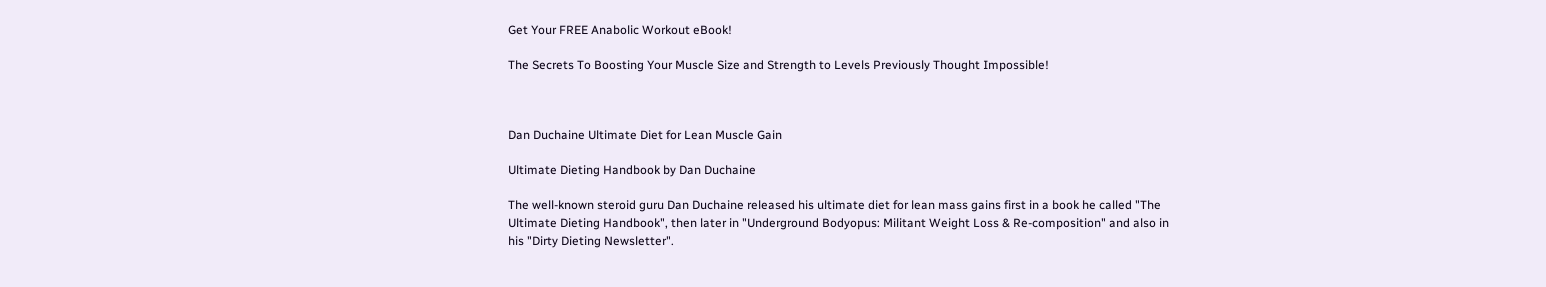Get Your FREE Anabolic Workout eBook!

The Secrets To Boosting Your Muscle Size and Strength to Levels Previously Thought Impossible!



Dan Duchaine Ultimate Diet for Lean Muscle Gain

Ultimate Dieting Handbook by Dan Duchaine

The well-known steroid guru Dan Duchaine released his ultimate diet for lean mass gains first in a book he called "The Ultimate Dieting Handbook", then later in "Underground Bodyopus: Militant Weight Loss & Re-composition" and also in his "Dirty Dieting Newsletter".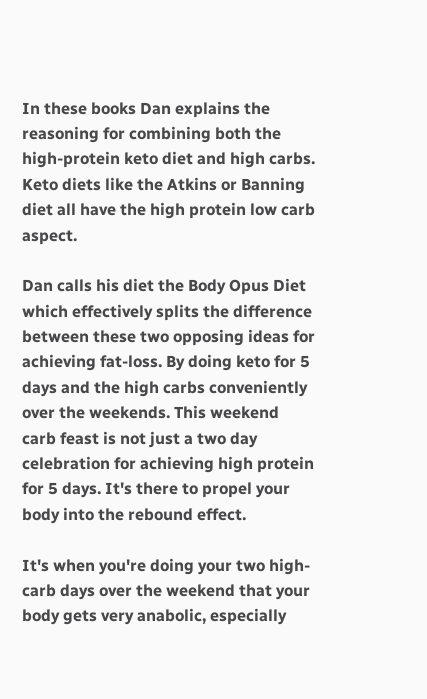In these books Dan explains the reasoning for combining both the high-protein keto diet and high carbs. Keto diets like the Atkins or Banning diet all have the high protein low carb aspect.

Dan calls his diet the Body Opus Diet which effectively splits the difference between these two opposing ideas for achieving fat-loss. By doing keto for 5 days and the high carbs conveniently over the weekends. This weekend carb feast is not just a two day celebration for achieving high protein for 5 days. It's there to propel your body into the rebound effect.

It's when you're doing your two high-carb days over the weekend that your body gets very anabolic, especially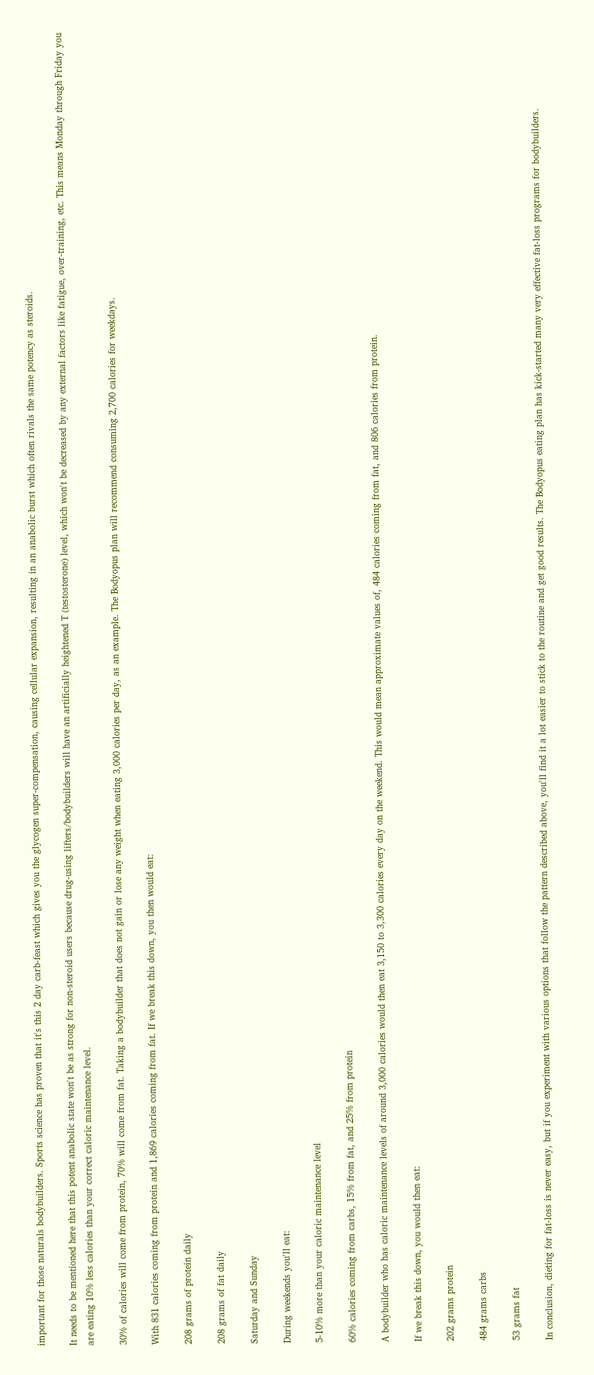important for those naturals bodybuilders. Sports science has proven that it's this 2 day carb-feast which gives you the glycogen super-compensation, causing cellular expansion, resulting in an anabolic burst which often rivals the same potency as steroids.

It needs to be mentioned here that this potent anabolic state won't be as strong for non-steroid users because drug-using lifters/bodybuilders will have an artificially heightened T (testosterone) level, which won't be decreased by any external factors like fatigue, over-training, etc. This means Monday through Friday you are eating 10% less calories than your correct caloric maintenance level.

30% of calories will come from protein, 70% will come from fat. Taking a bodybuilder that does not gain or lose any weight when eating 3,000 calories per day, as an example. The Bodyopus plan will recommend consuming 2,700 calories for weekdays.

With 831 calories coming from protein and 1,869 calories coming from fat. If we break this down, you then would eat:

208 grams of protein daily

208 grams of fat daily

Saturday and Sunday

During weekends you'll eat:

5-10% more than your caloric maintenance level

60% calories coming from carbs, 15% from fat, and 25% from protein

A bodybuilder who has caloric maintenance levels of around 3,000 calories would then eat 3,150 to 3,300 calories every day on the weekend. This would mean approximate values of, 484 calories coming from fat, and 806 calories from protein.

If we break this down, you would then eat:

202 grams protein

484 grams carbs

53 grams fat

In conclusion, dieting for fat-loss is never easy, but if you experiment with various options that follow the pattern described above, you'll find it a lot easier to stick to the routine and get good results. The Bodyopus eating plan has kick-started many very effective fat-loss programs for bodybuilders.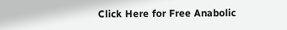Click Here for Free Anabolic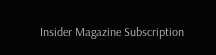Insider Magazine Subscription